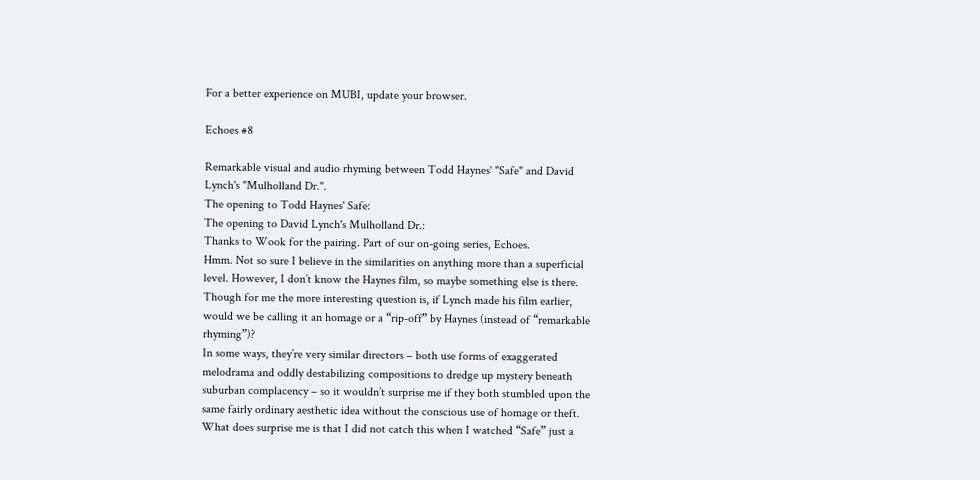For a better experience on MUBI, update your browser.

Echoes #8

Remarkable visual and audio rhyming between Todd Haynes' "Safe" and David Lynch's "Mulholland Dr.".
The opening to Todd Haynes' Safe:
The opening to David Lynch's Mulholland Dr.:
Thanks to Wook for the pairing. Part of our on-going series, Echoes.
Hmm. Not so sure I believe in the similarities on anything more than a superficial level. However, I don’t know the Haynes film, so maybe something else is there. Though for me the more interesting question is, if Lynch made his film earlier, would we be calling it an homage or a “rip-off” by Haynes (instead of “remarkable rhyming”)?
In some ways, they’re very similar directors – both use forms of exaggerated melodrama and oddly destabilizing compositions to dredge up mystery beneath suburban complacency – so it wouldn’t surprise me if they both stumbled upon the same fairly ordinary aesthetic idea without the conscious use of homage or theft. What does surprise me is that I did not catch this when I watched “Safe” just a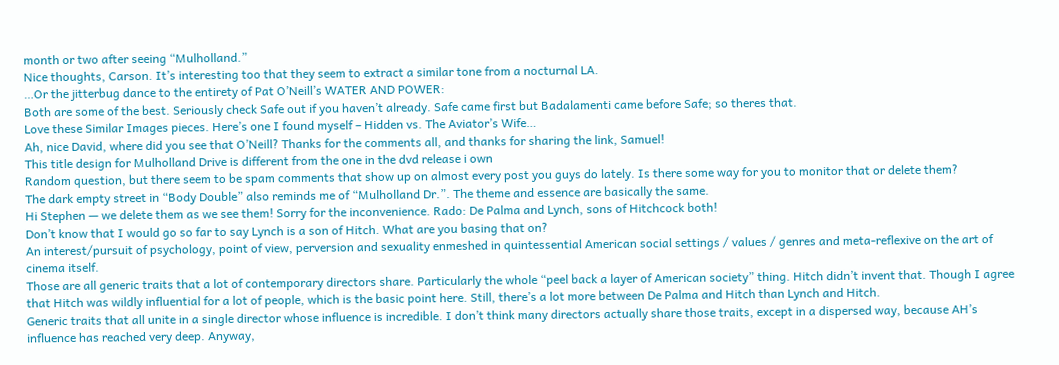month or two after seeing “Mulholland.”
Nice thoughts, Carson. It’s interesting too that they seem to extract a similar tone from a nocturnal LA.
…Or the jitterbug dance to the entirety of Pat O’Neill’s WATER AND POWER:
Both are some of the best. Seriously check Safe out if you haven’t already. Safe came first but Badalamenti came before Safe; so theres that.
Love these Similar Images pieces. Here’s one I found myself – Hidden vs. The Aviator’s Wife…
Ah, nice David, where did you see that O’Neill? Thanks for the comments all, and thanks for sharing the link, Samuel!
This title design for Mulholland Drive is different from the one in the dvd release i own
Random question, but there seem to be spam comments that show up on almost every post you guys do lately. Is there some way for you to monitor that or delete them?
The dark empty street in “Body Double” also reminds me of “Mulholland Dr.”. The theme and essence are basically the same.
Hi Stephen — we delete them as we see them! Sorry for the inconvenience. Rado: De Palma and Lynch, sons of Hitchcock both!
Don’t know that I would go so far to say Lynch is a son of Hitch. What are you basing that on?
An interest/pursuit of psychology, point of view, perversion and sexuality enmeshed in quintessential American social settings / values / genres and meta-reflexive on the art of cinema itself.
Those are all generic traits that a lot of contemporary directors share. Particularly the whole “peel back a layer of American society” thing. Hitch didn’t invent that. Though I agree that Hitch was wildly influential for a lot of people, which is the basic point here. Still, there’s a lot more between De Palma and Hitch than Lynch and Hitch.
Generic traits that all unite in a single director whose influence is incredible. I don’t think many directors actually share those traits, except in a dispersed way, because AH’s influence has reached very deep. Anyway,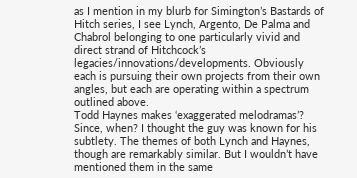as I mention in my blurb for Simington’s Bastards of Hitch series, I see Lynch, Argento, De Palma and Chabrol belonging to one particularly vivid and direct strand of Hitchcock’s legacies/innovations/developments. Obviously each is pursuing their own projects from their own angles, but each are operating within a spectrum outlined above.
Todd Haynes makes ‘exaggerated melodramas’? Since, when? I thought the guy was known for his subtlety. The themes of both Lynch and Haynes, though are remarkably similar. But I wouldn’t have mentioned them in the same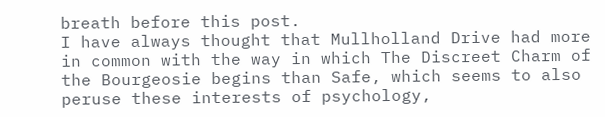breath before this post.
I have always thought that Mullholland Drive had more in common with the way in which The Discreet Charm of the Bourgeosie begins than Safe, which seems to also peruse these interests of psychology,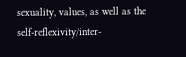sexuality, values, as well as the self-reflexivity/inter-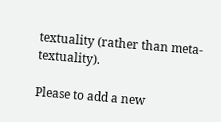textuality (rather than meta-textuality).

Please to add a new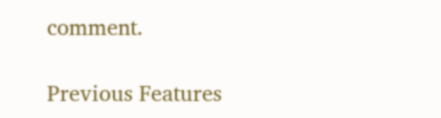comment.

Previous Features